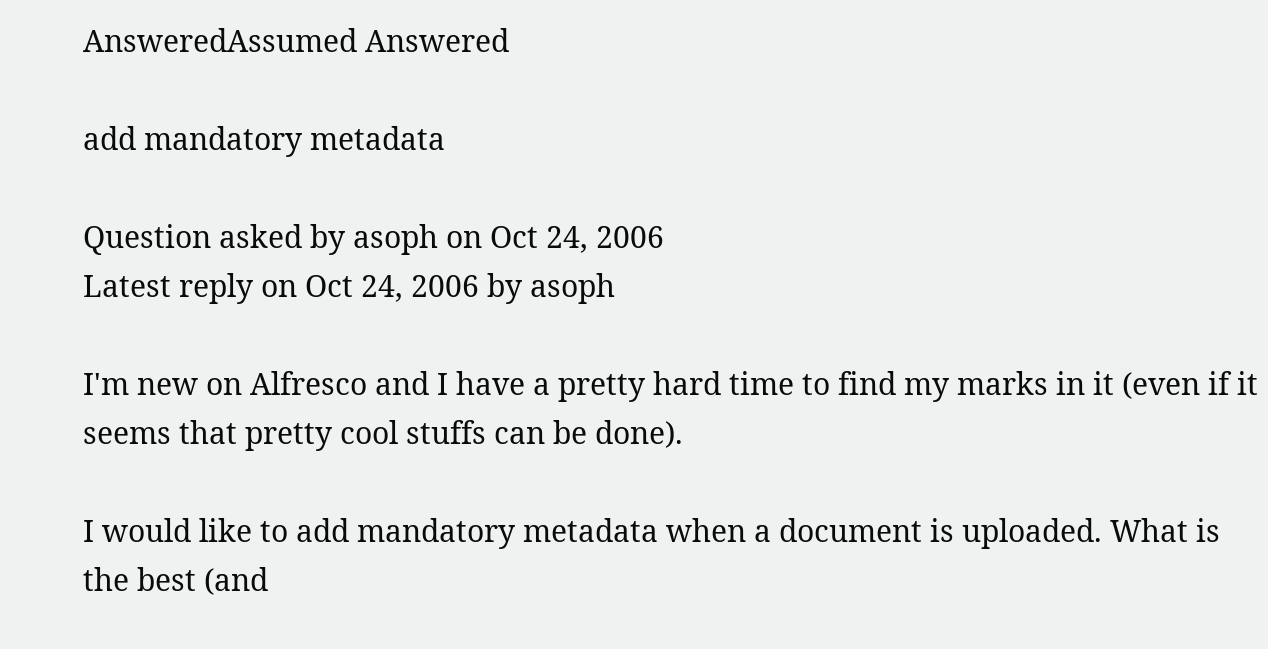AnsweredAssumed Answered

add mandatory metadata

Question asked by asoph on Oct 24, 2006
Latest reply on Oct 24, 2006 by asoph

I'm new on Alfresco and I have a pretty hard time to find my marks in it (even if it seems that pretty cool stuffs can be done).

I would like to add mandatory metadata when a document is uploaded. What is the best (and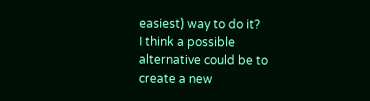easiest) way to do it?
I think a possible alternative could be to create a new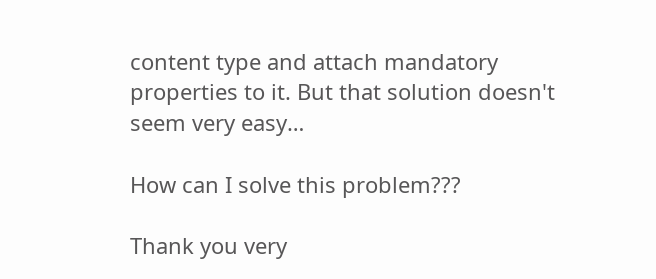content type and attach mandatory properties to it. But that solution doesn't seem very easy…

How can I solve this problem???

Thank you very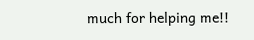much for helping me!!